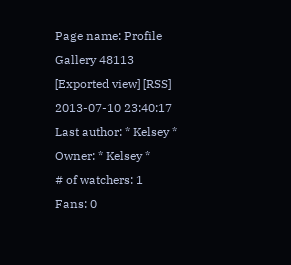Page name: Profile Gallery 48113 [Exported view] [RSS]
2013-07-10 23:40:17
Last author: * Kelsey *
Owner: * Kelsey *
# of watchers: 1
Fans: 0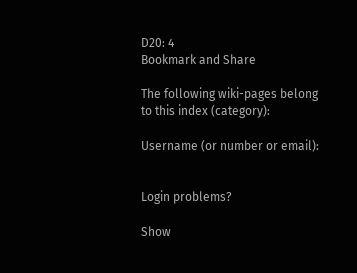D20: 4
Bookmark and Share

The following wiki-pages belong to this index (category):

Username (or number or email):


Login problems?

Show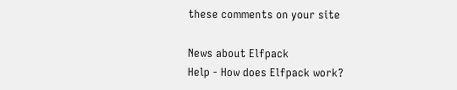these comments on your site

News about Elfpack
Help - How does Elfpack work?